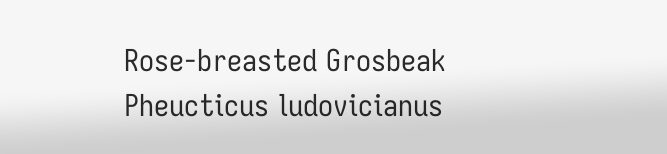Rose-breasted Grosbeak
Pheucticus ludovicianus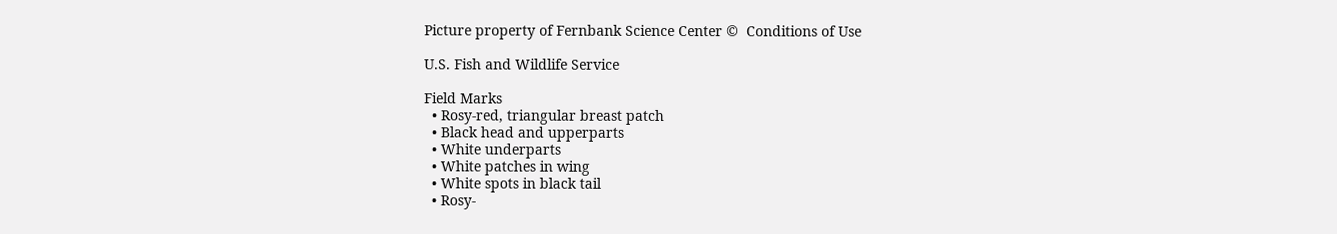Picture property of Fernbank Science Center ©  Conditions of Use

U.S. Fish and Wildlife Service

Field Marks
  • Rosy-red, triangular breast patch
  • Black head and upperparts
  • White underparts
  • White patches in wing
  • White spots in black tail
  • Rosy-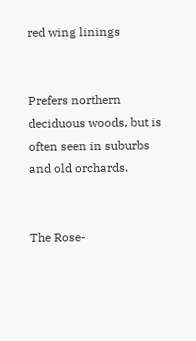red wing linings


Prefers northern deciduous woods, but is often seen in suburbs and old orchards.


The Rose-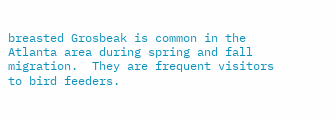breasted Grosbeak is common in the Atlanta area during spring and fall migration.  They are frequent visitors to bird feeders.